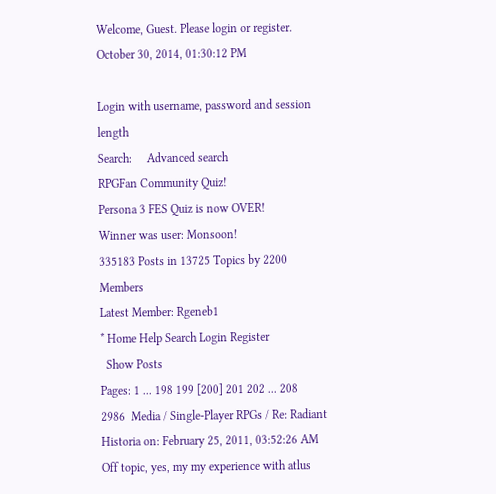Welcome, Guest. Please login or register.
October 30, 2014, 01:30:12 PM

Login with username, password and session length
Search:     Advanced search
RPGFan Community Quiz!
Persona 3 FES Quiz is now OVER!
Winner was user: Monsoon!
335183 Posts in 13725 Topics by 2200 Members
Latest Member: Rgeneb1
* Home Help Search Login Register
  Show Posts
Pages: 1 ... 198 199 [200] 201 202 ... 208
2986  Media / Single-Player RPGs / Re: Radiant Historia on: February 25, 2011, 03:52:26 AM
Off topic, yes, my my experience with atlus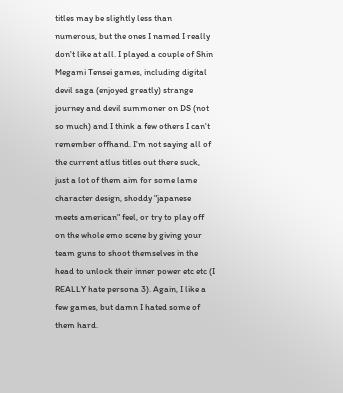titles may be slightly less than numerous, but the ones I named I really don't like at all. I played a couple of Shin Megami Tensei games, including digital devil saga (enjoyed greatly) strange journey and devil summoner on DS (not so much) and I think a few others I can't remember offhand. I'm not saying all of the current atlus titles out there suck, just a lot of them aim for some lame character design, shoddy "japanese meets american" feel, or try to play off on the whole emo scene by giving your team guns to shoot themselves in the head to unlock their inner power etc etc (I REALLY hate persona 3). Again, I like a few games, but damn I hated some of them hard.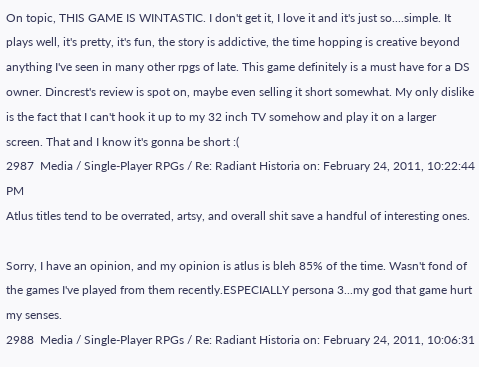On topic, THIS GAME IS WINTASTIC. I don't get it, I love it and it's just so....simple. It plays well, it's pretty, it's fun, the story is addictive, the time hopping is creative beyond anything I've seen in many other rpgs of late. This game definitely is a must have for a DS owner. Dincrest's review is spot on, maybe even selling it short somewhat. My only dislike is the fact that I can't hook it up to my 32 inch TV somehow and play it on a larger screen. That and I know it's gonna be short :(
2987  Media / Single-Player RPGs / Re: Radiant Historia on: February 24, 2011, 10:22:44 PM
Atlus titles tend to be overrated, artsy, and overall shit save a handful of interesting ones.

Sorry, I have an opinion, and my opinion is atlus is bleh 85% of the time. Wasn't fond of the games I've played from them recently.ESPECIALLY persona 3...my god that game hurt my senses.
2988  Media / Single-Player RPGs / Re: Radiant Historia on: February 24, 2011, 10:06:31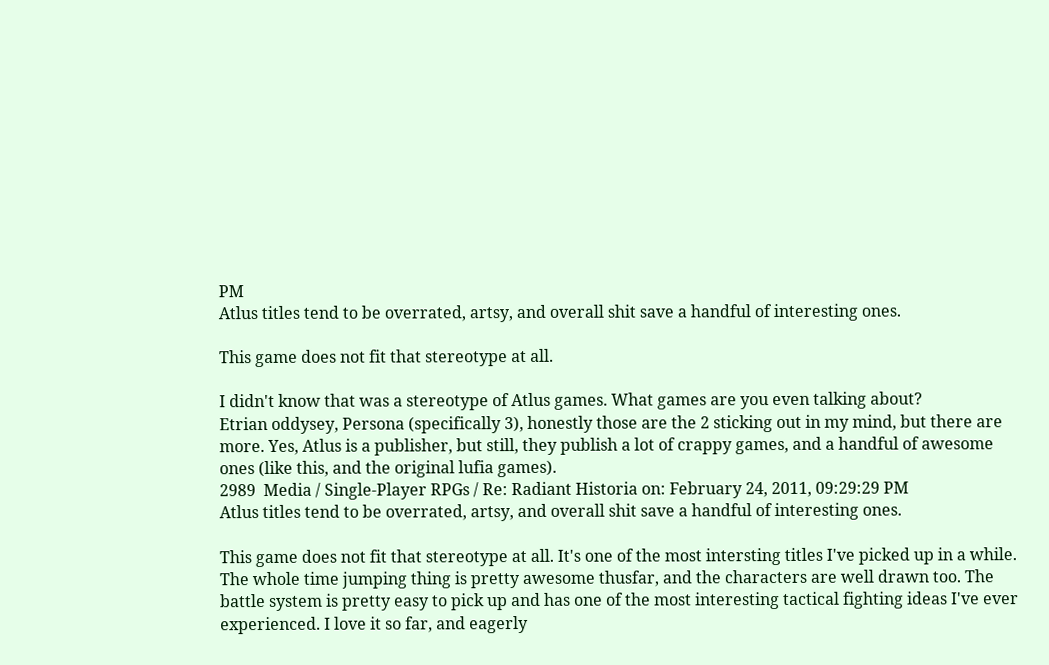PM
Atlus titles tend to be overrated, artsy, and overall shit save a handful of interesting ones.

This game does not fit that stereotype at all.

I didn't know that was a stereotype of Atlus games. What games are you even talking about?
Etrian oddysey, Persona (specifically 3), honestly those are the 2 sticking out in my mind, but there are more. Yes, Atlus is a publisher, but still, they publish a lot of crappy games, and a handful of awesome ones (like this, and the original lufia games).
2989  Media / Single-Player RPGs / Re: Radiant Historia on: February 24, 2011, 09:29:29 PM
Atlus titles tend to be overrated, artsy, and overall shit save a handful of interesting ones.

This game does not fit that stereotype at all. It's one of the most intersting titles I've picked up in a while. The whole time jumping thing is pretty awesome thusfar, and the characters are well drawn too. The battle system is pretty easy to pick up and has one of the most interesting tactical fighting ideas I've ever experienced. I love it so far, and eagerly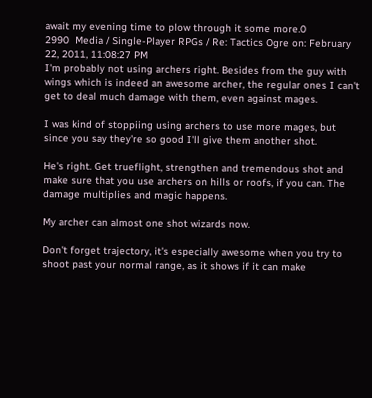await my evening time to plow through it some more.0
2990  Media / Single-Player RPGs / Re: Tactics Ogre on: February 22, 2011, 11:08:27 PM
I'm probably not using archers right. Besides from the guy with wings which is indeed an awesome archer, the regular ones I can't get to deal much damage with them, even against mages.

I was kind of stoppiing using archers to use more mages, but since you say they're so good I'll give them another shot.

He's right. Get trueflight, strengthen and tremendous shot and make sure that you use archers on hills or roofs, if you can. The damage multiplies and magic happens.

My archer can almost one shot wizards now.

Don't forget trajectory, it's especially awesome when you try to shoot past your normal range, as it shows if it can make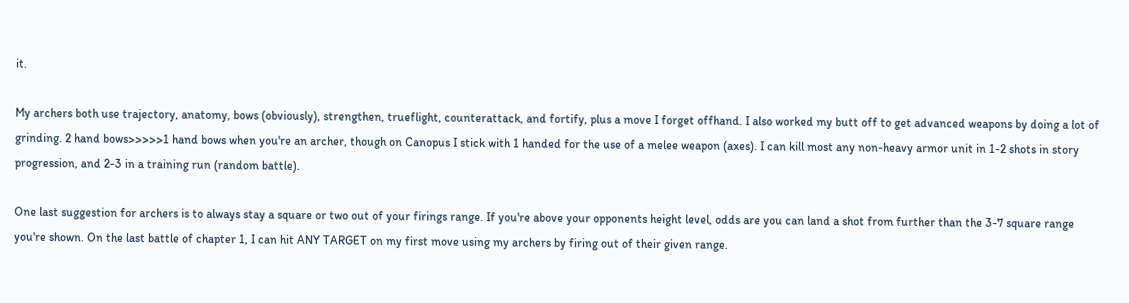it.

My archers both use trajectory, anatomy, bows (obviously), strengthen, trueflight, counterattack, and fortify, plus a move I forget offhand. I also worked my butt off to get advanced weapons by doing a lot of grinding. 2 hand bows>>>>>1 hand bows when you're an archer, though on Canopus I stick with 1 handed for the use of a melee weapon (axes). I can kill most any non-heavy armor unit in 1-2 shots in story progression, and 2-3 in a training run (random battle).

One last suggestion for archers is to always stay a square or two out of your firings range. If you're above your opponents height level, odds are you can land a shot from further than the 3-7 square range you're shown. On the last battle of chapter 1, I can hit ANY TARGET on my first move using my archers by firing out of their given range.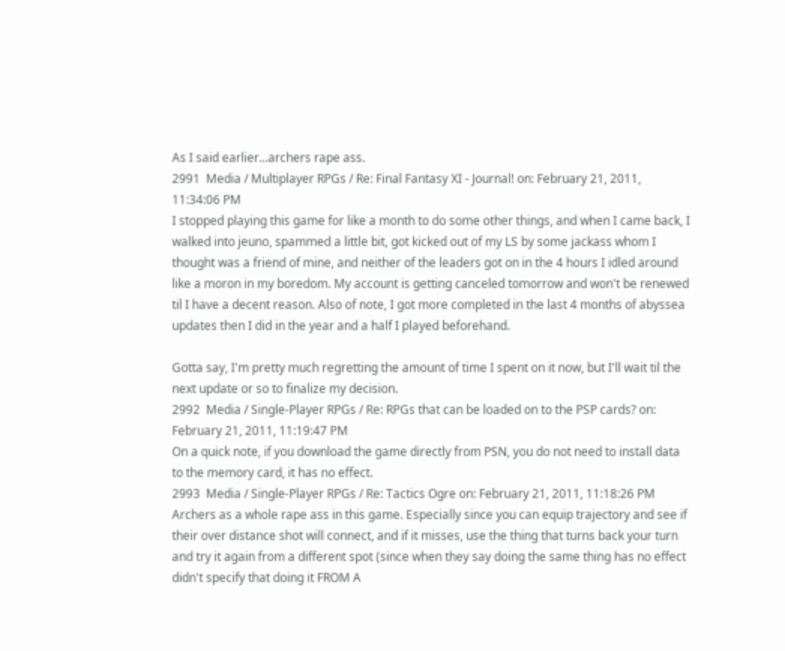As I said earlier...archers rape ass.
2991  Media / Multiplayer RPGs / Re: Final Fantasy XI - Journal! on: February 21, 2011, 11:34:06 PM
I stopped playing this game for like a month to do some other things, and when I came back, I walked into jeuno, spammed a little bit, got kicked out of my LS by some jackass whom I thought was a friend of mine, and neither of the leaders got on in the 4 hours I idled around like a moron in my boredom. My account is getting canceled tomorrow and won't be renewed til I have a decent reason. Also of note, I got more completed in the last 4 months of abyssea updates then I did in the year and a half I played beforehand.

Gotta say, I'm pretty much regretting the amount of time I spent on it now, but I'll wait til the next update or so to finalize my decision.
2992  Media / Single-Player RPGs / Re: RPGs that can be loaded on to the PSP cards? on: February 21, 2011, 11:19:47 PM
On a quick note, if you download the game directly from PSN, you do not need to install data to the memory card, it has no effect.
2993  Media / Single-Player RPGs / Re: Tactics Ogre on: February 21, 2011, 11:18:26 PM
Archers as a whole rape ass in this game. Especially since you can equip trajectory and see if their over distance shot will connect, and if it misses, use the thing that turns back your turn and try it again from a different spot (since when they say doing the same thing has no effect didn't specify that doing it FROM A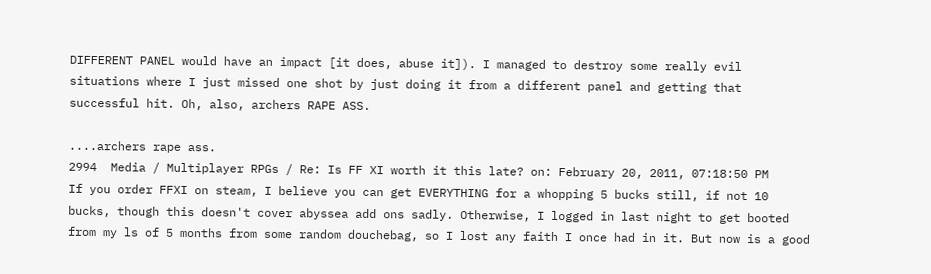DIFFERENT PANEL would have an impact [it does, abuse it]). I managed to destroy some really evil situations where I just missed one shot by just doing it from a different panel and getting that successful hit. Oh, also, archers RAPE ASS.

....archers rape ass.
2994  Media / Multiplayer RPGs / Re: Is FF XI worth it this late? on: February 20, 2011, 07:18:50 PM
If you order FFXI on steam, I believe you can get EVERYTHING for a whopping 5 bucks still, if not 10 bucks, though this doesn't cover abyssea add ons sadly. Otherwise, I logged in last night to get booted from my ls of 5 months from some random douchebag, so I lost any faith I once had in it. But now is a good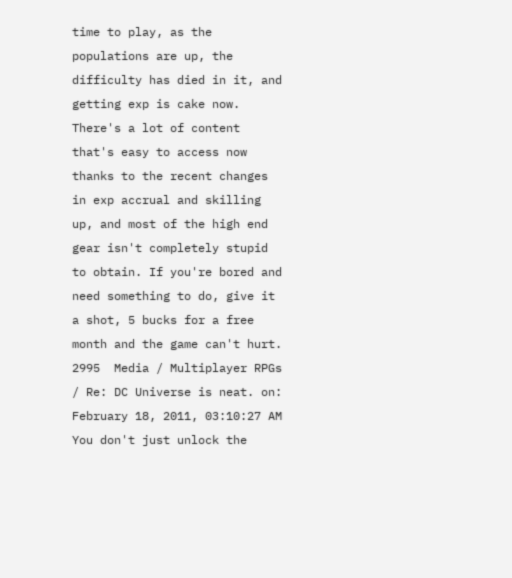time to play, as the populations are up, the difficulty has died in it, and getting exp is cake now. There's a lot of content that's easy to access now thanks to the recent changes in exp accrual and skilling up, and most of the high end gear isn't completely stupid to obtain. If you're bored and need something to do, give it a shot, 5 bucks for a free month and the game can't hurt.
2995  Media / Multiplayer RPGs / Re: DC Universe is neat. on: February 18, 2011, 03:10:27 AM
You don't just unlock the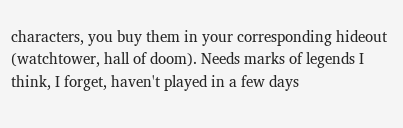characters, you buy them in your corresponding hideout (watchtower, hall of doom). Needs marks of legends I think, I forget, haven't played in a few days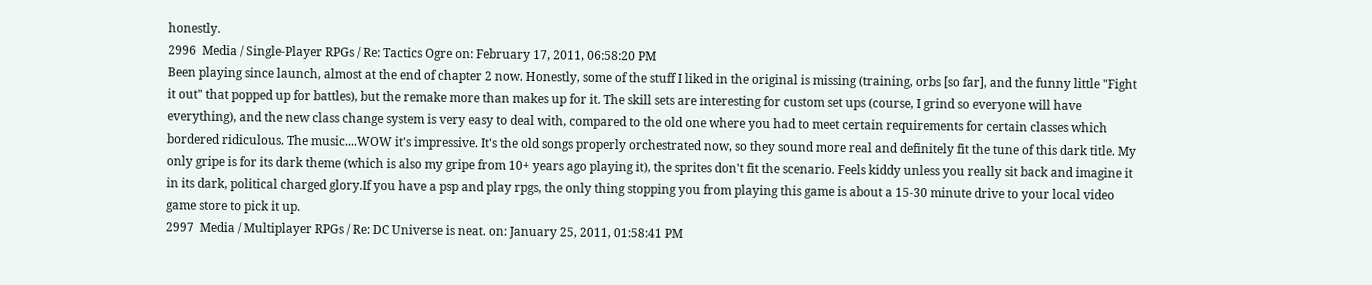honestly.
2996  Media / Single-Player RPGs / Re: Tactics Ogre on: February 17, 2011, 06:58:20 PM
Been playing since launch, almost at the end of chapter 2 now. Honestly, some of the stuff I liked in the original is missing (training, orbs [so far], and the funny little "Fight it out" that popped up for battles), but the remake more than makes up for it. The skill sets are interesting for custom set ups (course, I grind so everyone will have everything), and the new class change system is very easy to deal with, compared to the old one where you had to meet certain requirements for certain classes which bordered ridiculous. The music....WOW it's impressive. It's the old songs properly orchestrated now, so they sound more real and definitely fit the tune of this dark title. My only gripe is for its dark theme (which is also my gripe from 10+ years ago playing it), the sprites don't fit the scenario. Feels kiddy unless you really sit back and imagine it in its dark, political charged glory.If you have a psp and play rpgs, the only thing stopping you from playing this game is about a 15-30 minute drive to your local video game store to pick it up.
2997  Media / Multiplayer RPGs / Re: DC Universe is neat. on: January 25, 2011, 01:58:41 PM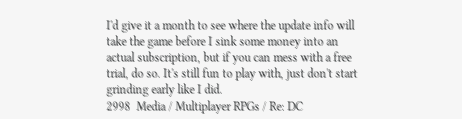I'd give it a month to see where the update info will take the game before I sink some money into an actual subscription, but if you can mess with a free trial, do so. It's still fun to play with, just don't start grinding early like I did.
2998  Media / Multiplayer RPGs / Re: DC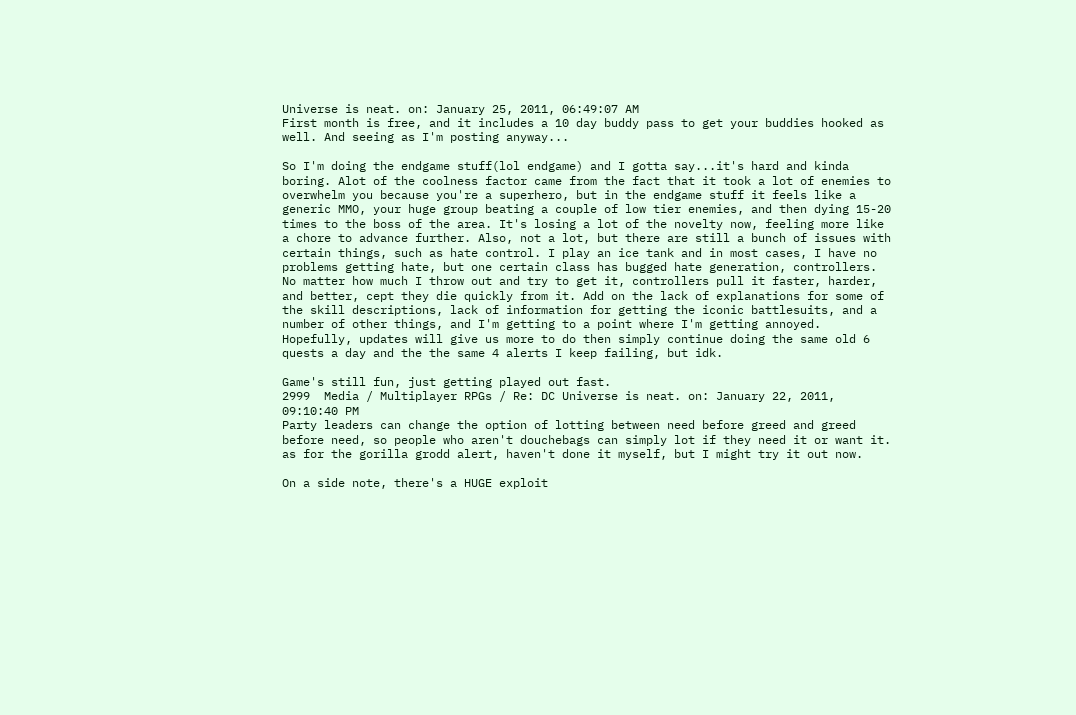Universe is neat. on: January 25, 2011, 06:49:07 AM
First month is free, and it includes a 10 day buddy pass to get your buddies hooked as well. And seeing as I'm posting anyway...

So I'm doing the endgame stuff(lol endgame) and I gotta say...it's hard and kinda boring. Alot of the coolness factor came from the fact that it took a lot of enemies to overwhelm you because you're a superhero, but in the endgame stuff it feels like a generic MMO, your huge group beating a couple of low tier enemies, and then dying 15-20 times to the boss of the area. It's losing a lot of the novelty now, feeling more like a chore to advance further. Also, not a lot, but there are still a bunch of issues with certain things, such as hate control. I play an ice tank and in most cases, I have no problems getting hate, but one certain class has bugged hate generation, controllers. No matter how much I throw out and try to get it, controllers pull it faster, harder, and better, cept they die quickly from it. Add on the lack of explanations for some of the skill descriptions, lack of information for getting the iconic battlesuits, and a number of other things, and I'm getting to a point where I'm getting annoyed. Hopefully, updates will give us more to do then simply continue doing the same old 6 quests a day and the the same 4 alerts I keep failing, but idk.

Game's still fun, just getting played out fast.
2999  Media / Multiplayer RPGs / Re: DC Universe is neat. on: January 22, 2011, 09:10:40 PM
Party leaders can change the option of lotting between need before greed and greed before need, so people who aren't douchebags can simply lot if they need it or want it. as for the gorilla grodd alert, haven't done it myself, but I might try it out now.

On a side note, there's a HUGE exploit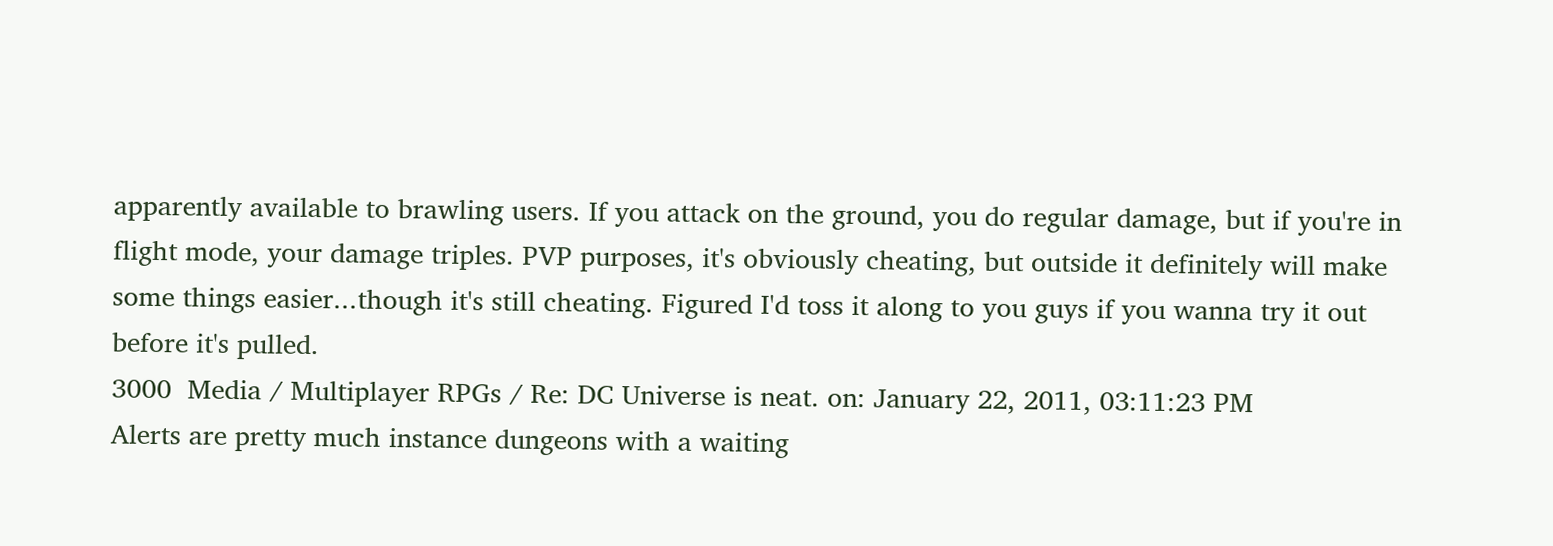apparently available to brawling users. If you attack on the ground, you do regular damage, but if you're in flight mode, your damage triples. PVP purposes, it's obviously cheating, but outside it definitely will make some things easier...though it's still cheating. Figured I'd toss it along to you guys if you wanna try it out before it's pulled.
3000  Media / Multiplayer RPGs / Re: DC Universe is neat. on: January 22, 2011, 03:11:23 PM
Alerts are pretty much instance dungeons with a waiting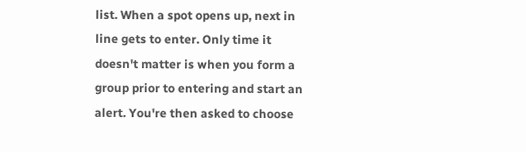list. When a spot opens up, next in line gets to enter. Only time it doesn't matter is when you form a group prior to entering and start an alert. You're then asked to choose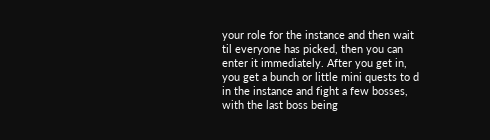your role for the instance and then wait til everyone has picked, then you can enter it immediately. After you get in, you get a bunch or little mini quests to d in the instance and fight a few bosses, with the last boss being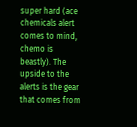super hard (ace chemicals alert comes to mind, chemo is beastly). The upside to the alerts is the gear that comes from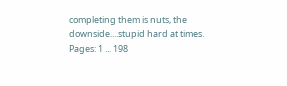completing them is nuts, the downside....stupid hard at times.
Pages: 1 ... 198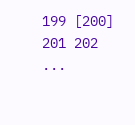199 [200] 201 202 ...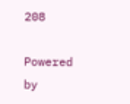208

Powered by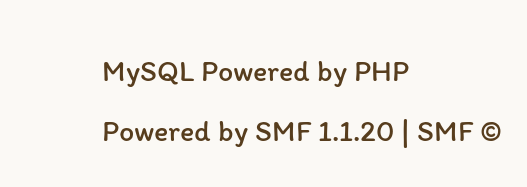MySQL Powered by PHP Powered by SMF 1.1.20 | SMF ©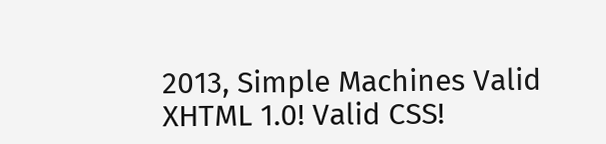2013, Simple Machines Valid XHTML 1.0! Valid CSS!